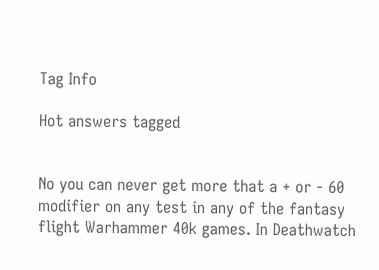Tag Info

Hot answers tagged


No you can never get more that a + or - 60 modifier on any test in any of the fantasy flight Warhammer 40k games. In Deathwatch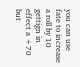you can use fate to increase a roll by 10 gettign in effect a +70 but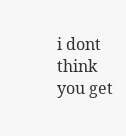i dont think you get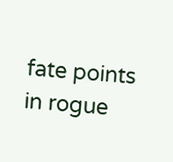fate points in rogue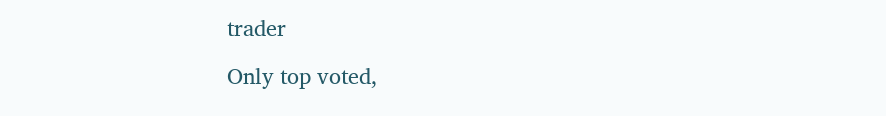trader

Only top voted,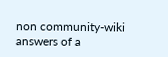non community-wiki answers of a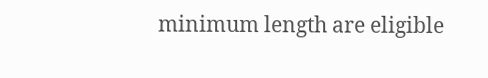minimum length are eligible